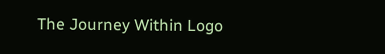The Journey Within Logo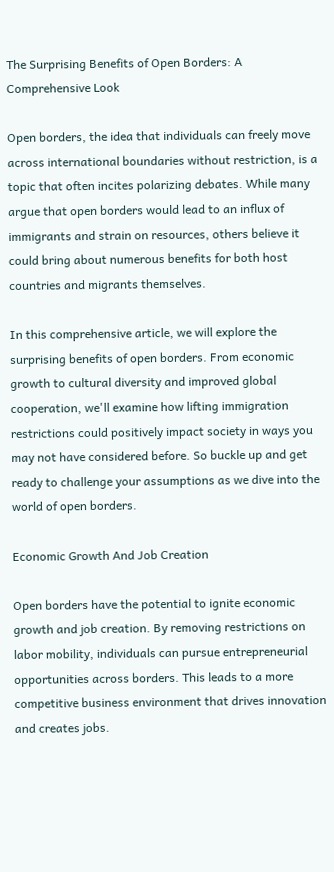The Surprising Benefits of Open Borders: A Comprehensive Look

Open borders, the idea that individuals can freely move across international boundaries without restriction, is a topic that often incites polarizing debates. While many argue that open borders would lead to an influx of immigrants and strain on resources, others believe it could bring about numerous benefits for both host countries and migrants themselves.

In this comprehensive article, we will explore the surprising benefits of open borders. From economic growth to cultural diversity and improved global cooperation, we'll examine how lifting immigration restrictions could positively impact society in ways you may not have considered before. So buckle up and get ready to challenge your assumptions as we dive into the world of open borders.

Economic Growth And Job Creation

Open borders have the potential to ignite economic growth and job creation. By removing restrictions on labor mobility, individuals can pursue entrepreneurial opportunities across borders. This leads to a more competitive business environment that drives innovation and creates jobs.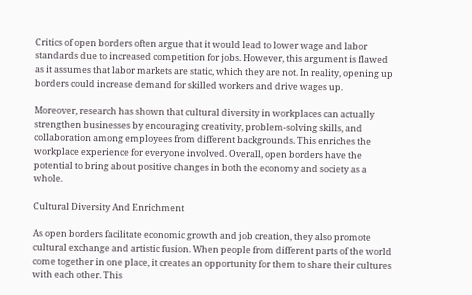Critics of open borders often argue that it would lead to lower wage and labor standards due to increased competition for jobs. However, this argument is flawed as it assumes that labor markets are static, which they are not. In reality, opening up borders could increase demand for skilled workers and drive wages up.

Moreover, research has shown that cultural diversity in workplaces can actually strengthen businesses by encouraging creativity, problem-solving skills, and collaboration among employees from different backgrounds. This enriches the workplace experience for everyone involved. Overall, open borders have the potential to bring about positive changes in both the economy and society as a whole.

Cultural Diversity And Enrichment

As open borders facilitate economic growth and job creation, they also promote cultural exchange and artistic fusion. When people from different parts of the world come together in one place, it creates an opportunity for them to share their cultures with each other. This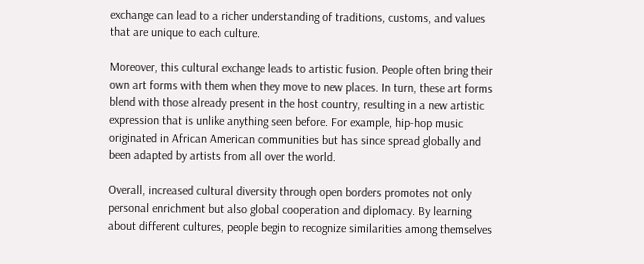exchange can lead to a richer understanding of traditions, customs, and values that are unique to each culture.

Moreover, this cultural exchange leads to artistic fusion. People often bring their own art forms with them when they move to new places. In turn, these art forms blend with those already present in the host country, resulting in a new artistic expression that is unlike anything seen before. For example, hip-hop music originated in African American communities but has since spread globally and been adapted by artists from all over the world.

Overall, increased cultural diversity through open borders promotes not only personal enrichment but also global cooperation and diplomacy. By learning about different cultures, people begin to recognize similarities among themselves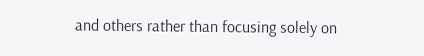and others rather than focusing solely on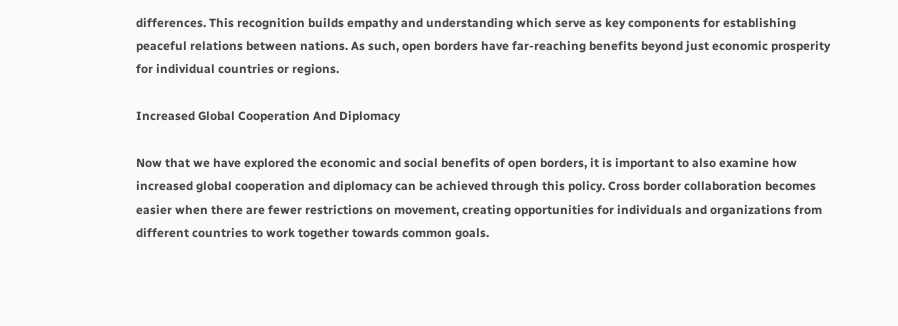differences. This recognition builds empathy and understanding which serve as key components for establishing peaceful relations between nations. As such, open borders have far-reaching benefits beyond just economic prosperity for individual countries or regions.

Increased Global Cooperation And Diplomacy

Now that we have explored the economic and social benefits of open borders, it is important to also examine how increased global cooperation and diplomacy can be achieved through this policy. Cross border collaboration becomes easier when there are fewer restrictions on movement, creating opportunities for individuals and organizations from different countries to work together towards common goals.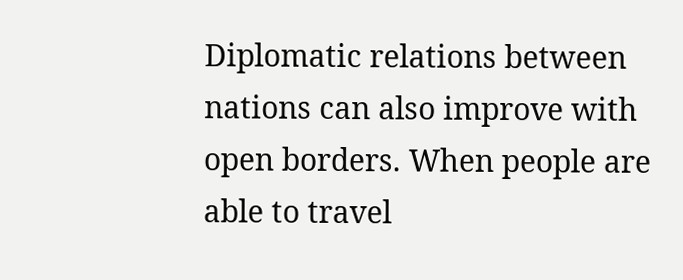Diplomatic relations between nations can also improve with open borders. When people are able to travel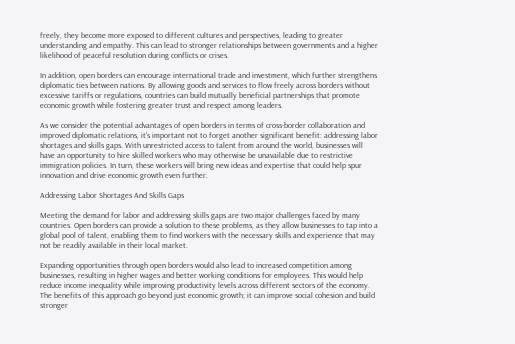freely, they become more exposed to different cultures and perspectives, leading to greater understanding and empathy. This can lead to stronger relationships between governments and a higher likelihood of peaceful resolution during conflicts or crises.

In addition, open borders can encourage international trade and investment, which further strengthens diplomatic ties between nations. By allowing goods and services to flow freely across borders without excessive tariffs or regulations, countries can build mutually beneficial partnerships that promote economic growth while fostering greater trust and respect among leaders.

As we consider the potential advantages of open borders in terms of cross-border collaboration and improved diplomatic relations, it's important not to forget another significant benefit: addressing labor shortages and skills gaps. With unrestricted access to talent from around the world, businesses will have an opportunity to hire skilled workers who may otherwise be unavailable due to restrictive immigration policies. In turn, these workers will bring new ideas and expertise that could help spur innovation and drive economic growth even further.

Addressing Labor Shortages And Skills Gaps

Meeting the demand for labor and addressing skills gaps are two major challenges faced by many countries. Open borders can provide a solution to these problems, as they allow businesses to tap into a global pool of talent, enabling them to find workers with the necessary skills and experience that may not be readily available in their local market.

Expanding opportunities through open borders would also lead to increased competition among businesses, resulting in higher wages and better working conditions for employees. This would help reduce income inequality while improving productivity levels across different sectors of the economy. The benefits of this approach go beyond just economic growth; it can improve social cohesion and build stronger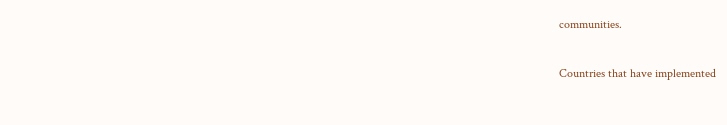communities.

Countries that have implemented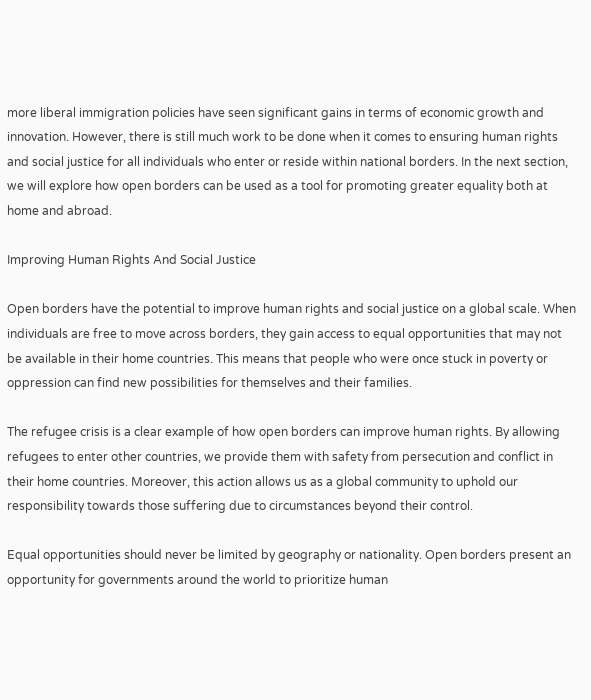more liberal immigration policies have seen significant gains in terms of economic growth and innovation. However, there is still much work to be done when it comes to ensuring human rights and social justice for all individuals who enter or reside within national borders. In the next section, we will explore how open borders can be used as a tool for promoting greater equality both at home and abroad.

Improving Human Rights And Social Justice

Open borders have the potential to improve human rights and social justice on a global scale. When individuals are free to move across borders, they gain access to equal opportunities that may not be available in their home countries. This means that people who were once stuck in poverty or oppression can find new possibilities for themselves and their families.

The refugee crisis is a clear example of how open borders can improve human rights. By allowing refugees to enter other countries, we provide them with safety from persecution and conflict in their home countries. Moreover, this action allows us as a global community to uphold our responsibility towards those suffering due to circumstances beyond their control.

Equal opportunities should never be limited by geography or nationality. Open borders present an opportunity for governments around the world to prioritize human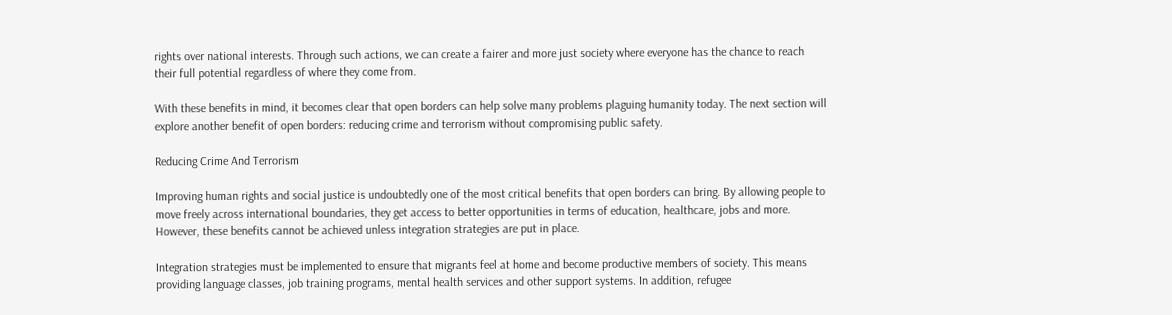rights over national interests. Through such actions, we can create a fairer and more just society where everyone has the chance to reach their full potential regardless of where they come from.

With these benefits in mind, it becomes clear that open borders can help solve many problems plaguing humanity today. The next section will explore another benefit of open borders: reducing crime and terrorism without compromising public safety.

Reducing Crime And Terrorism

Improving human rights and social justice is undoubtedly one of the most critical benefits that open borders can bring. By allowing people to move freely across international boundaries, they get access to better opportunities in terms of education, healthcare, jobs and more. However, these benefits cannot be achieved unless integration strategies are put in place.

Integration strategies must be implemented to ensure that migrants feel at home and become productive members of society. This means providing language classes, job training programs, mental health services and other support systems. In addition, refugee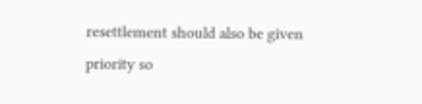resettlement should also be given priority so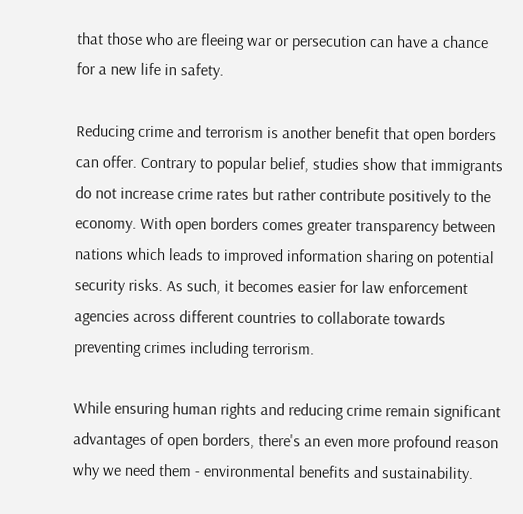that those who are fleeing war or persecution can have a chance for a new life in safety.

Reducing crime and terrorism is another benefit that open borders can offer. Contrary to popular belief, studies show that immigrants do not increase crime rates but rather contribute positively to the economy. With open borders comes greater transparency between nations which leads to improved information sharing on potential security risks. As such, it becomes easier for law enforcement agencies across different countries to collaborate towards preventing crimes including terrorism.

While ensuring human rights and reducing crime remain significant advantages of open borders, there's an even more profound reason why we need them - environmental benefits and sustainability.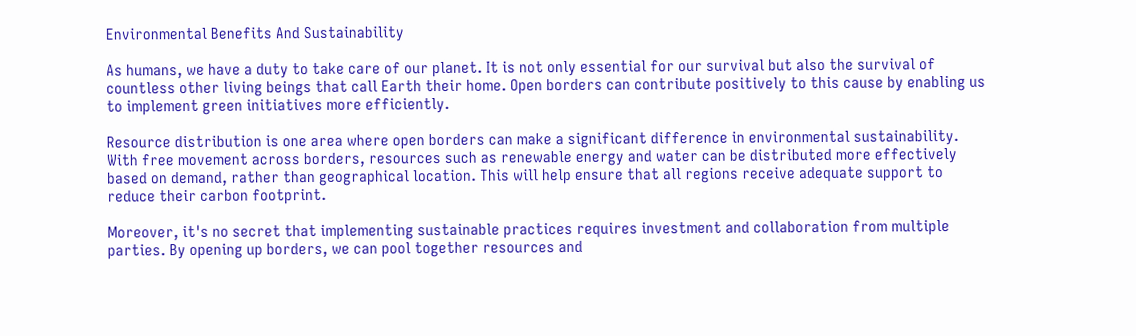Environmental Benefits And Sustainability

As humans, we have a duty to take care of our planet. It is not only essential for our survival but also the survival of countless other living beings that call Earth their home. Open borders can contribute positively to this cause by enabling us to implement green initiatives more efficiently.

Resource distribution is one area where open borders can make a significant difference in environmental sustainability. With free movement across borders, resources such as renewable energy and water can be distributed more effectively based on demand, rather than geographical location. This will help ensure that all regions receive adequate support to reduce their carbon footprint.

Moreover, it's no secret that implementing sustainable practices requires investment and collaboration from multiple parties. By opening up borders, we can pool together resources and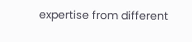expertise from different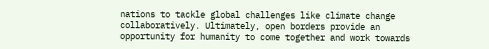nations to tackle global challenges like climate change collaboratively. Ultimately, open borders provide an opportunity for humanity to come together and work towards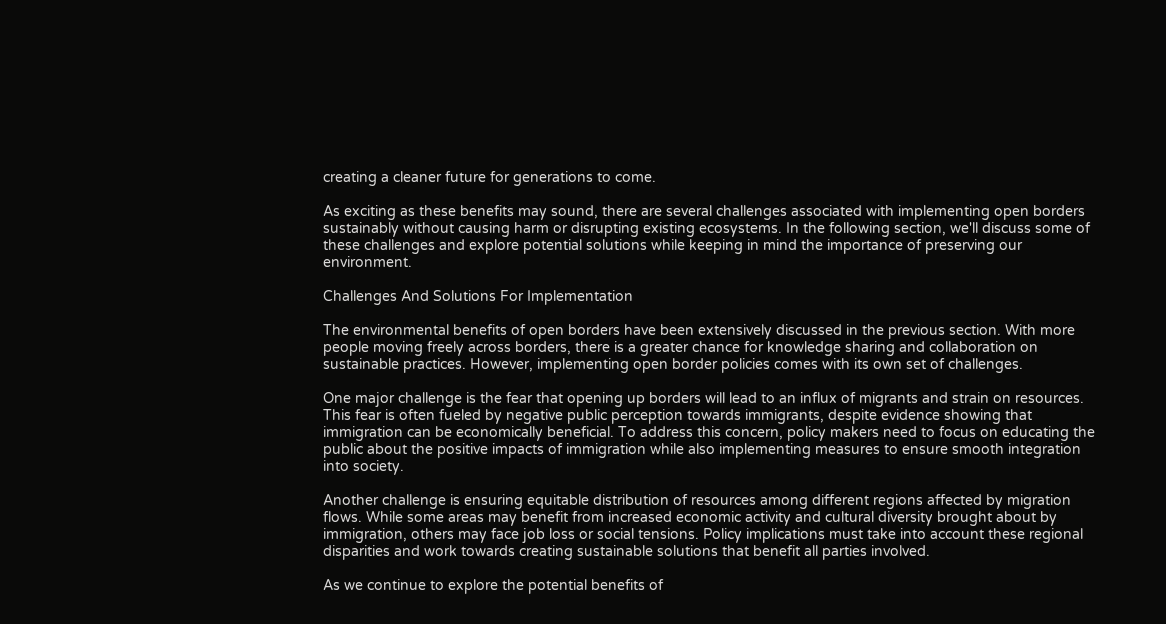creating a cleaner future for generations to come.

As exciting as these benefits may sound, there are several challenges associated with implementing open borders sustainably without causing harm or disrupting existing ecosystems. In the following section, we'll discuss some of these challenges and explore potential solutions while keeping in mind the importance of preserving our environment.

Challenges And Solutions For Implementation

The environmental benefits of open borders have been extensively discussed in the previous section. With more people moving freely across borders, there is a greater chance for knowledge sharing and collaboration on sustainable practices. However, implementing open border policies comes with its own set of challenges.

One major challenge is the fear that opening up borders will lead to an influx of migrants and strain on resources. This fear is often fueled by negative public perception towards immigrants, despite evidence showing that immigration can be economically beneficial. To address this concern, policy makers need to focus on educating the public about the positive impacts of immigration while also implementing measures to ensure smooth integration into society.

Another challenge is ensuring equitable distribution of resources among different regions affected by migration flows. While some areas may benefit from increased economic activity and cultural diversity brought about by immigration, others may face job loss or social tensions. Policy implications must take into account these regional disparities and work towards creating sustainable solutions that benefit all parties involved.

As we continue to explore the potential benefits of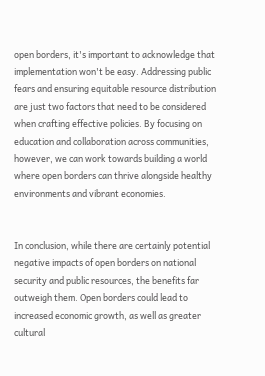open borders, it's important to acknowledge that implementation won't be easy. Addressing public fears and ensuring equitable resource distribution are just two factors that need to be considered when crafting effective policies. By focusing on education and collaboration across communities, however, we can work towards building a world where open borders can thrive alongside healthy environments and vibrant economies.


In conclusion, while there are certainly potential negative impacts of open borders on national security and public resources, the benefits far outweigh them. Open borders could lead to increased economic growth, as well as greater cultural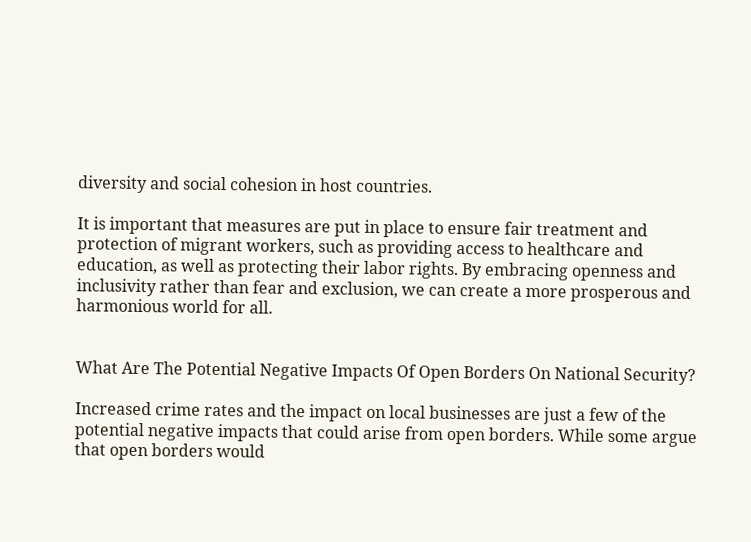diversity and social cohesion in host countries.

It is important that measures are put in place to ensure fair treatment and protection of migrant workers, such as providing access to healthcare and education, as well as protecting their labor rights. By embracing openness and inclusivity rather than fear and exclusion, we can create a more prosperous and harmonious world for all.


What Are The Potential Negative Impacts Of Open Borders On National Security?

Increased crime rates and the impact on local businesses are just a few of the potential negative impacts that could arise from open borders. While some argue that open borders would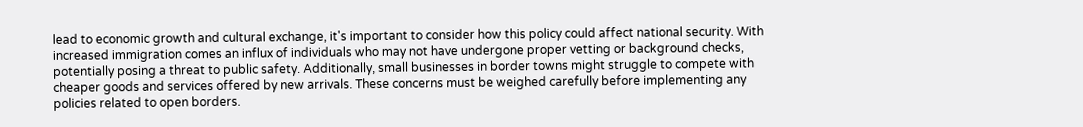lead to economic growth and cultural exchange, it's important to consider how this policy could affect national security. With increased immigration comes an influx of individuals who may not have undergone proper vetting or background checks, potentially posing a threat to public safety. Additionally, small businesses in border towns might struggle to compete with cheaper goods and services offered by new arrivals. These concerns must be weighed carefully before implementing any policies related to open borders.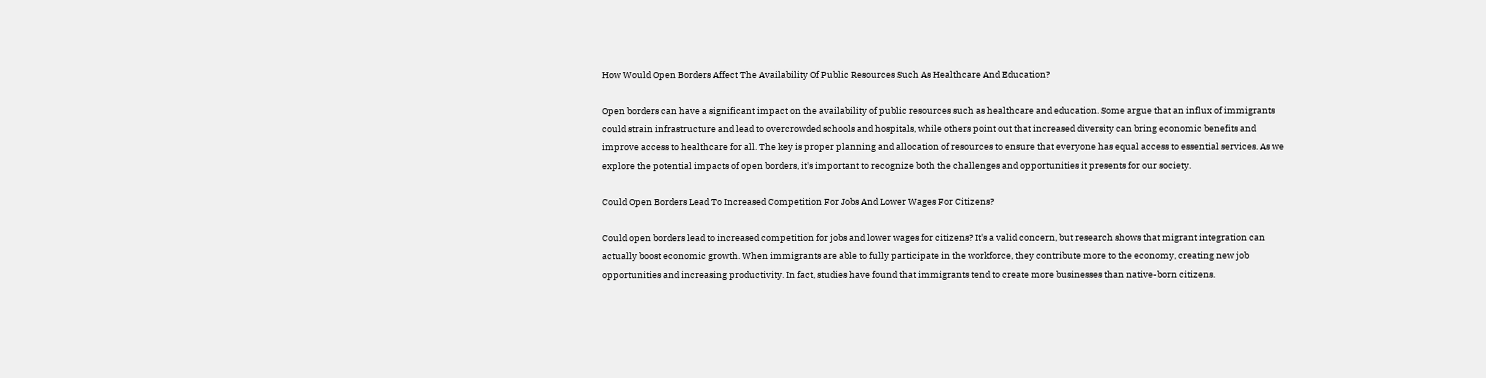How Would Open Borders Affect The Availability Of Public Resources Such As Healthcare And Education?

Open borders can have a significant impact on the availability of public resources such as healthcare and education. Some argue that an influx of immigrants could strain infrastructure and lead to overcrowded schools and hospitals, while others point out that increased diversity can bring economic benefits and improve access to healthcare for all. The key is proper planning and allocation of resources to ensure that everyone has equal access to essential services. As we explore the potential impacts of open borders, it's important to recognize both the challenges and opportunities it presents for our society.

Could Open Borders Lead To Increased Competition For Jobs And Lower Wages For Citizens?

Could open borders lead to increased competition for jobs and lower wages for citizens? It's a valid concern, but research shows that migrant integration can actually boost economic growth. When immigrants are able to fully participate in the workforce, they contribute more to the economy, creating new job opportunities and increasing productivity. In fact, studies have found that immigrants tend to create more businesses than native-born citizens.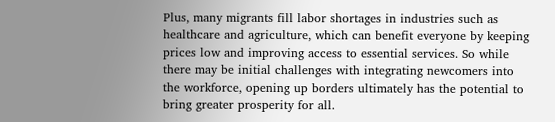Plus, many migrants fill labor shortages in industries such as healthcare and agriculture, which can benefit everyone by keeping prices low and improving access to essential services. So while there may be initial challenges with integrating newcomers into the workforce, opening up borders ultimately has the potential to bring greater prosperity for all.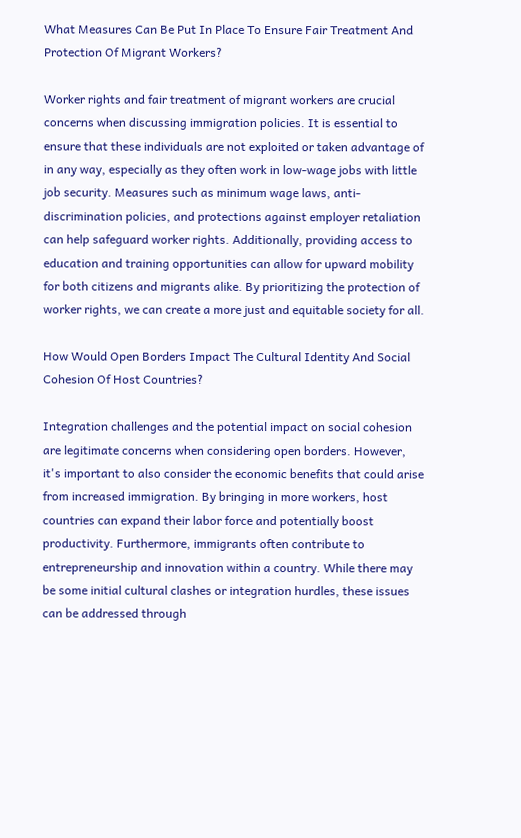What Measures Can Be Put In Place To Ensure Fair Treatment And Protection Of Migrant Workers?

Worker rights and fair treatment of migrant workers are crucial concerns when discussing immigration policies. It is essential to ensure that these individuals are not exploited or taken advantage of in any way, especially as they often work in low-wage jobs with little job security. Measures such as minimum wage laws, anti-discrimination policies, and protections against employer retaliation can help safeguard worker rights. Additionally, providing access to education and training opportunities can allow for upward mobility for both citizens and migrants alike. By prioritizing the protection of worker rights, we can create a more just and equitable society for all.

How Would Open Borders Impact The Cultural Identity And Social Cohesion Of Host Countries?

Integration challenges and the potential impact on social cohesion are legitimate concerns when considering open borders. However, it's important to also consider the economic benefits that could arise from increased immigration. By bringing in more workers, host countries can expand their labor force and potentially boost productivity. Furthermore, immigrants often contribute to entrepreneurship and innovation within a country. While there may be some initial cultural clashes or integration hurdles, these issues can be addressed through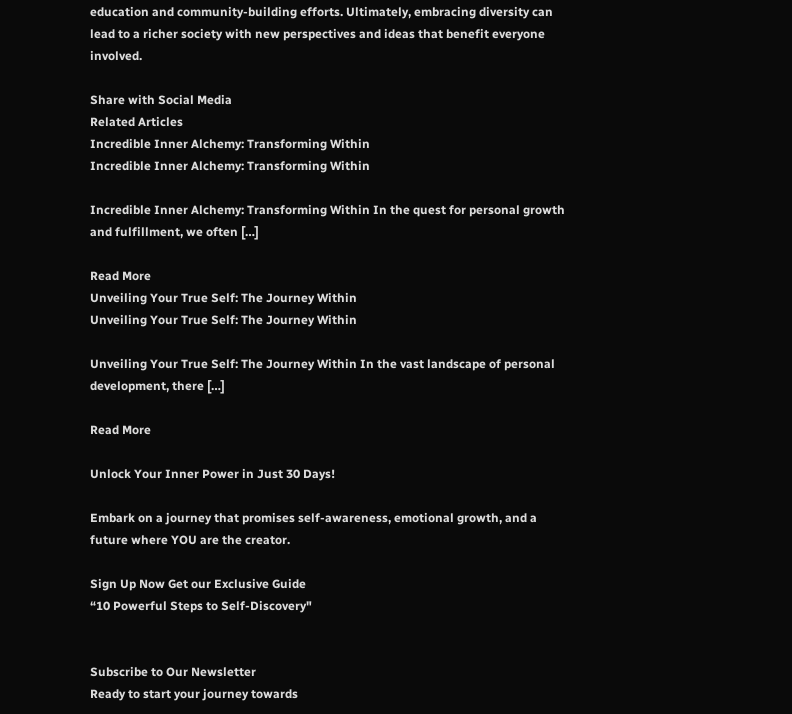education and community-building efforts. Ultimately, embracing diversity can lead to a richer society with new perspectives and ideas that benefit everyone involved.

Share with Social Media
Related Articles
Incredible Inner Alchemy: Transforming Within
Incredible Inner Alchemy: Transforming Within

Incredible Inner Alchemy: Transforming Within In the quest for personal growth and fulfillment, we often […]

Read More
Unveiling Your True Self: The Journey Within
Unveiling Your True Self: The Journey Within

Unveiling Your True Self: The Journey Within In the vast landscape of personal development, there […]

Read More

Unlock Your Inner Power in Just 30 Days!

Embark on a journey that promises self-awareness, emotional growth, and a future where YOU are the creator.

Sign Up Now Get our Exclusive Guide
“10 Powerful Steps to Self-Discovery"


Subscribe to Our Newsletter
Ready to start your journey towards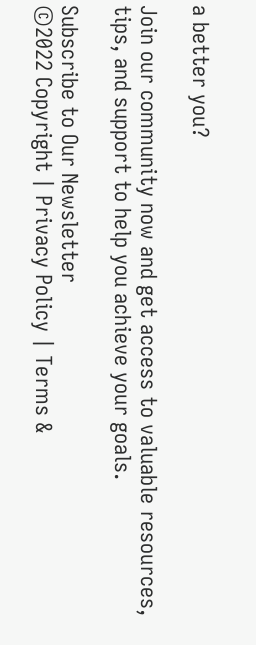a better you?

Join our community now and get access to valuable resources, tips, and support to help you achieve your goals.

Subscribe to Our Newsletter
©2022 Copyright | Privacy Policy | Terms &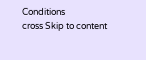Conditions
cross Skip to content